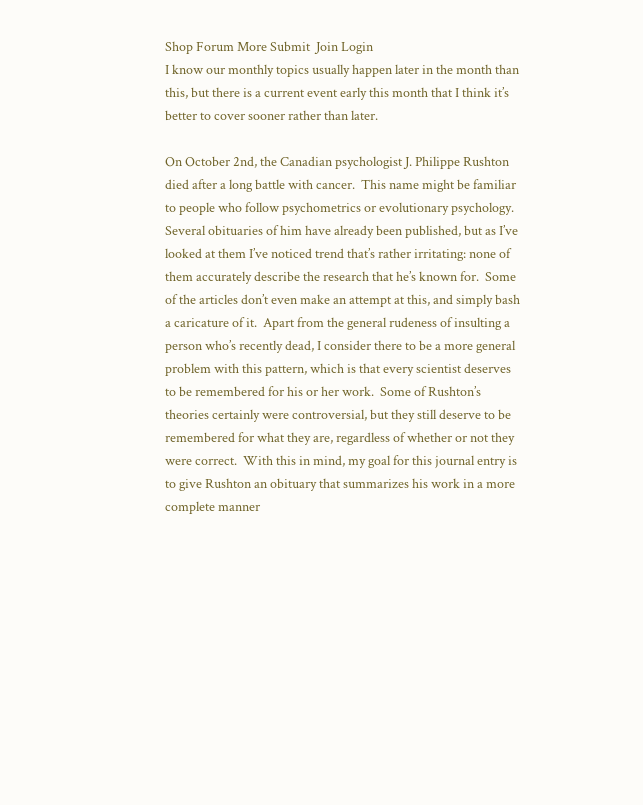Shop Forum More Submit  Join Login
I know our monthly topics usually happen later in the month than this, but there is a current event early this month that I think it’s better to cover sooner rather than later.

On October 2nd, the Canadian psychologist J. Philippe Rushton died after a long battle with cancer.  This name might be familiar to people who follow psychometrics or evolutionary psychology.  Several obituaries of him have already been published, but as I’ve looked at them I’ve noticed trend that’s rather irritating: none of them accurately describe the research that he’s known for.  Some of the articles don’t even make an attempt at this, and simply bash a caricature of it.  Apart from the general rudeness of insulting a person who’s recently dead, I consider there to be a more general problem with this pattern, which is that every scientist deserves to be remembered for his or her work.  Some of Rushton’s theories certainly were controversial, but they still deserve to be remembered for what they are, regardless of whether or not they were correct.  With this in mind, my goal for this journal entry is to give Rushton an obituary that summarizes his work in a more complete manner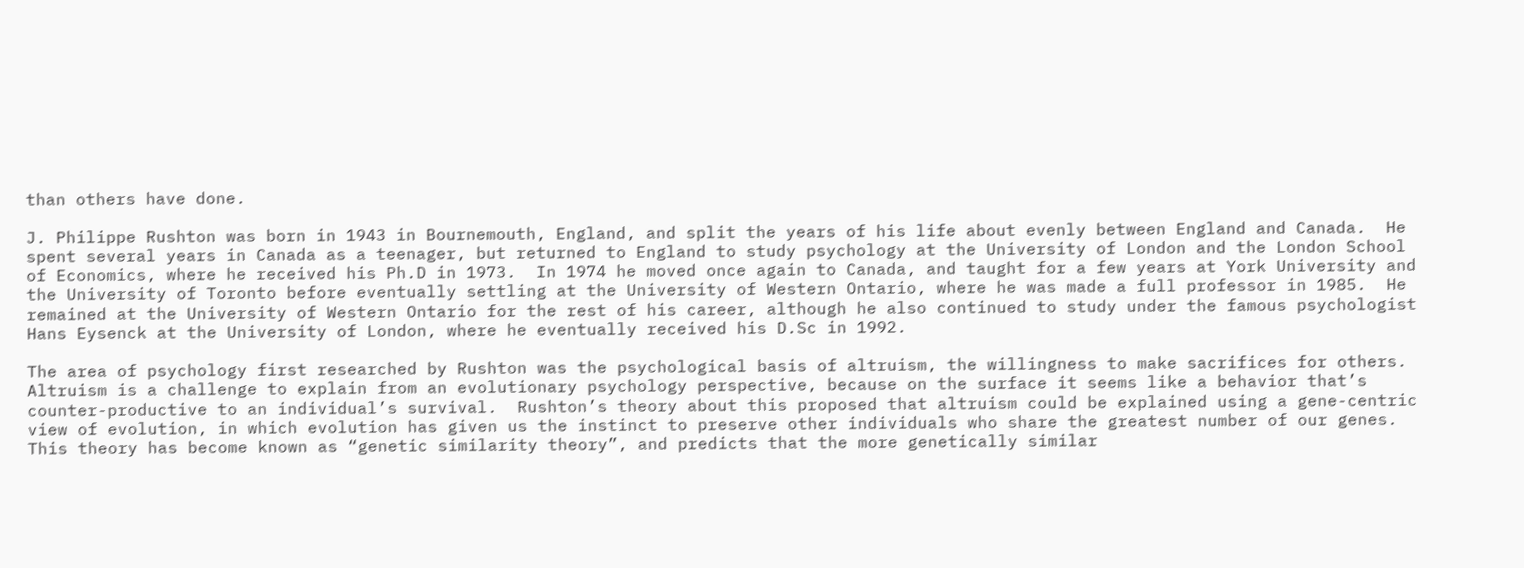than others have done.

J. Philippe Rushton was born in 1943 in Bournemouth, England, and split the years of his life about evenly between England and Canada.  He spent several years in Canada as a teenager, but returned to England to study psychology at the University of London and the London School of Economics, where he received his Ph.D in 1973.  In 1974 he moved once again to Canada, and taught for a few years at York University and the University of Toronto before eventually settling at the University of Western Ontario, where he was made a full professor in 1985.  He remained at the University of Western Ontario for the rest of his career, although he also continued to study under the famous psychologist Hans Eysenck at the University of London, where he eventually received his D.Sc in 1992.

The area of psychology first researched by Rushton was the psychological basis of altruism, the willingness to make sacrifices for others.  Altruism is a challenge to explain from an evolutionary psychology perspective, because on the surface it seems like a behavior that’s counter-productive to an individual’s survival.  Rushton’s theory about this proposed that altruism could be explained using a gene-centric view of evolution, in which evolution has given us the instinct to preserve other individuals who share the greatest number of our genes.  This theory has become known as “genetic similarity theory”, and predicts that the more genetically similar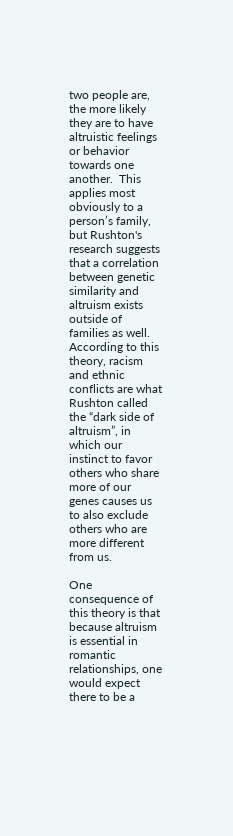two people are, the more likely they are to have altruistic feelings or behavior towards one another.  This applies most obviously to a person’s family, but Rushton's research suggests that a correlation between genetic similarity and altruism exists outside of families as well.  According to this theory, racism and ethnic conflicts are what Rushton called the “dark side of altruism”, in which our instinct to favor others who share more of our genes causes us to also exclude others who are more different from us.

One consequence of this theory is that because altruism is essential in romantic relationships, one would expect there to be a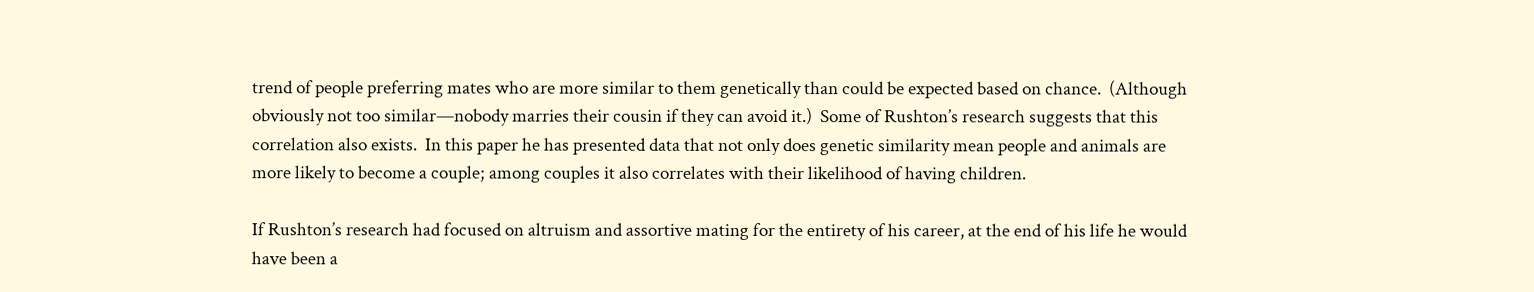trend of people preferring mates who are more similar to them genetically than could be expected based on chance.  (Although obviously not too similar—nobody marries their cousin if they can avoid it.)  Some of Rushton’s research suggests that this correlation also exists.  In this paper he has presented data that not only does genetic similarity mean people and animals are more likely to become a couple; among couples it also correlates with their likelihood of having children.

If Rushton’s research had focused on altruism and assortive mating for the entirety of his career, at the end of his life he would have been a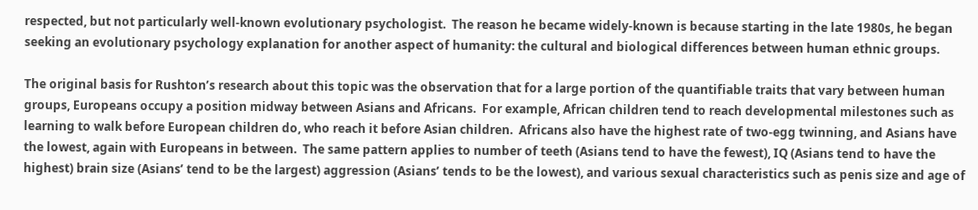respected, but not particularly well-known evolutionary psychologist.  The reason he became widely-known is because starting in the late 1980s, he began seeking an evolutionary psychology explanation for another aspect of humanity: the cultural and biological differences between human ethnic groups.

The original basis for Rushton’s research about this topic was the observation that for a large portion of the quantifiable traits that vary between human groups, Europeans occupy a position midway between Asians and Africans.  For example, African children tend to reach developmental milestones such as learning to walk before European children do, who reach it before Asian children.  Africans also have the highest rate of two-egg twinning, and Asians have the lowest, again with Europeans in between.  The same pattern applies to number of teeth (Asians tend to have the fewest), IQ (Asians tend to have the highest) brain size (Asians’ tend to be the largest) aggression (Asians’ tends to be the lowest), and various sexual characteristics such as penis size and age of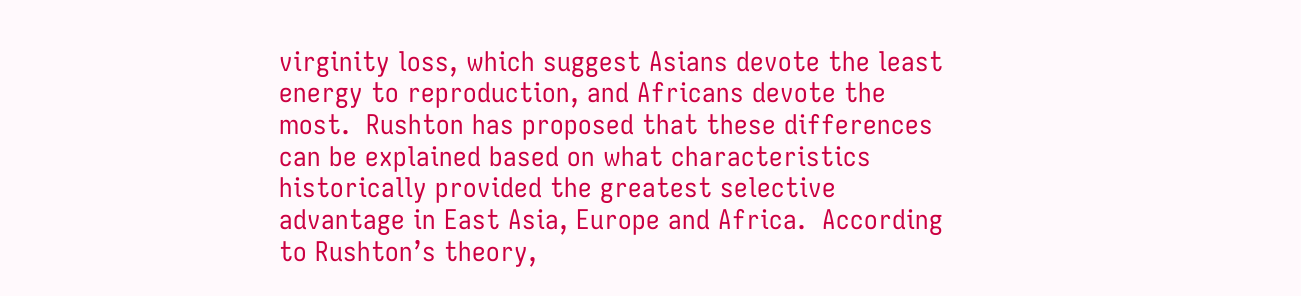virginity loss, which suggest Asians devote the least energy to reproduction, and Africans devote the most.  Rushton has proposed that these differences can be explained based on what characteristics historically provided the greatest selective advantage in East Asia, Europe and Africa.  According to Rushton’s theory,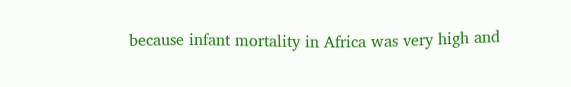because infant mortality in Africa was very high and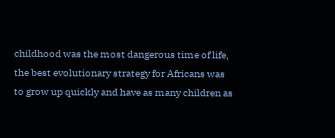childhood was the most dangerous time of life, the best evolutionary strategy for Africans was to grow up quickly and have as many children as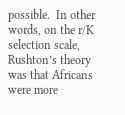possible.  In other words, on the r/K selection scale, Rushton’s theory was that Africans were more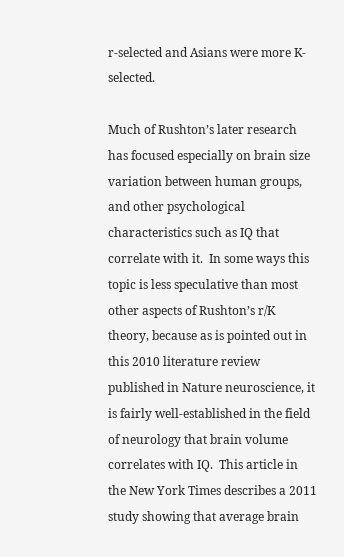r-selected and Asians were more K-selected.

Much of Rushton’s later research has focused especially on brain size variation between human groups, and other psychological characteristics such as IQ that correlate with it.  In some ways this topic is less speculative than most other aspects of Rushton’s r/K theory, because as is pointed out in this 2010 literature review published in Nature neuroscience, it is fairly well-established in the field of neurology that brain volume correlates with IQ.  This article in the New York Times describes a 2011 study showing that average brain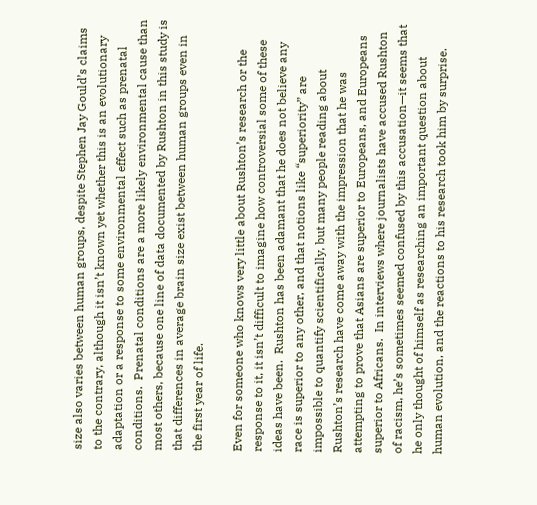size also varies between human groups, despite Stephen Jay Gould’s claims to the contrary, although it isn’t known yet whether this is an evolutionary adaptation or a response to some environmental effect such as prenatal conditions.  Prenatal conditions are a more likely environmental cause than most others, because one line of data documented by Rushton in this study is that differences in average brain size exist between human groups even in the first year of life.

Even for someone who knows very little about Rushton’s research or the response to it, it isn’t difficult to imagine how controversial some of these ideas have been.  Rushton has been adamant that he does not believe any race is superior to any other, and that notions like “superiority” are impossible to quantify scientifically, but many people reading about Rushton’s research have come away with the impression that he was attempting to prove that Asians are superior to Europeans, and Europeans superior to Africans.  In interviews where journalists have accused Rushton of racism, he’s sometimes seemed confused by this accusation—it seems that he only thought of himself as researching an important question about human evolution, and the reactions to his research took him by surprise.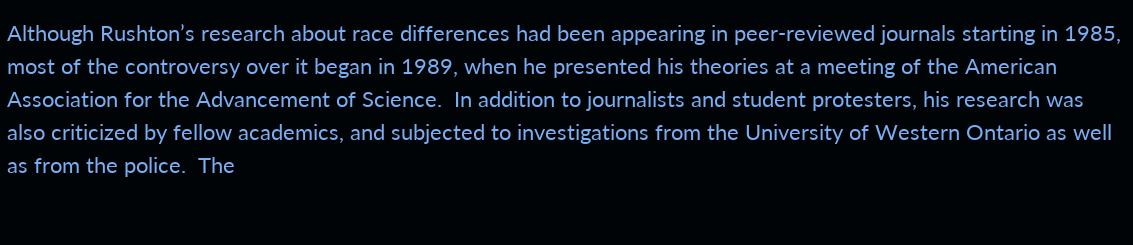Although Rushton’s research about race differences had been appearing in peer-reviewed journals starting in 1985, most of the controversy over it began in 1989, when he presented his theories at a meeting of the American Association for the Advancement of Science.  In addition to journalists and student protesters, his research was also criticized by fellow academics, and subjected to investigations from the University of Western Ontario as well as from the police.  The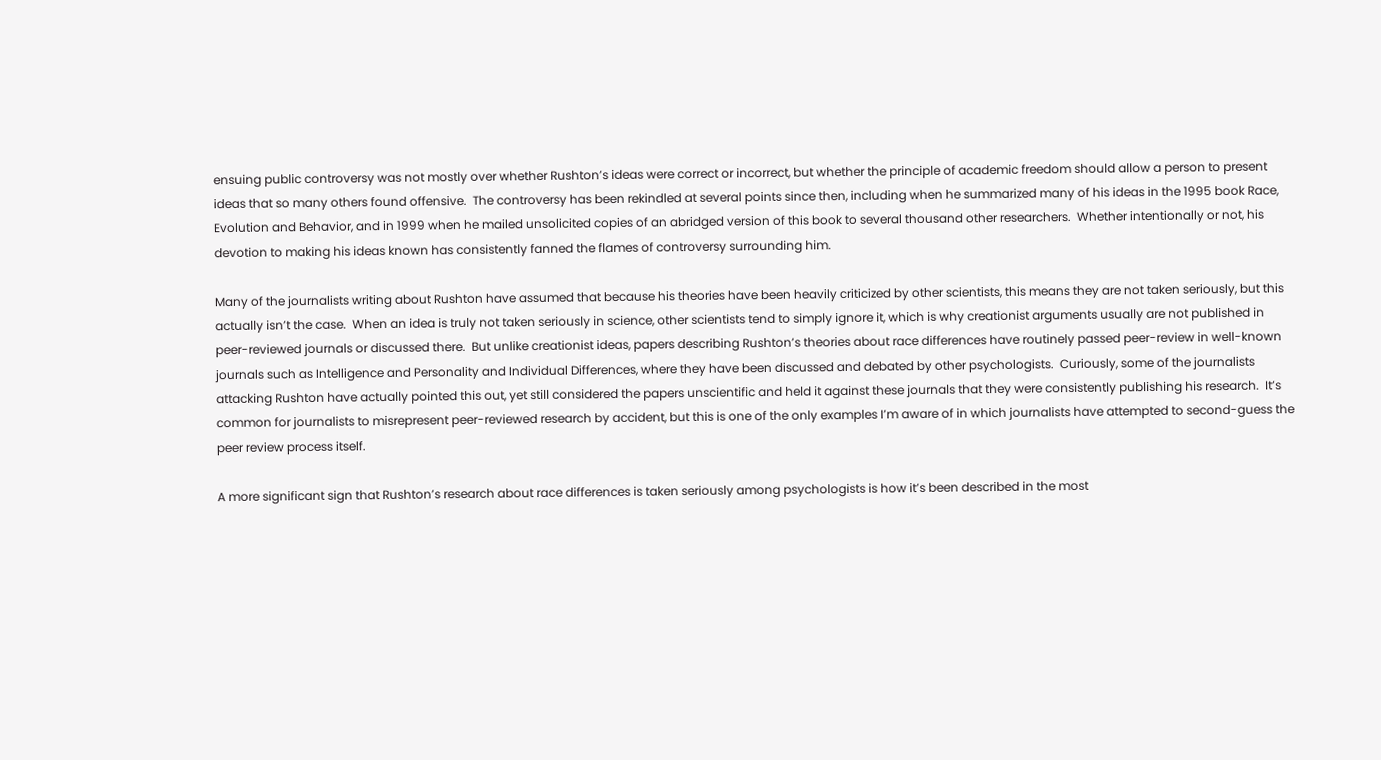ensuing public controversy was not mostly over whether Rushton’s ideas were correct or incorrect, but whether the principle of academic freedom should allow a person to present ideas that so many others found offensive.  The controversy has been rekindled at several points since then, including when he summarized many of his ideas in the 1995 book Race, Evolution and Behavior, and in 1999 when he mailed unsolicited copies of an abridged version of this book to several thousand other researchers.  Whether intentionally or not, his devotion to making his ideas known has consistently fanned the flames of controversy surrounding him.

Many of the journalists writing about Rushton have assumed that because his theories have been heavily criticized by other scientists, this means they are not taken seriously, but this actually isn’t the case.  When an idea is truly not taken seriously in science, other scientists tend to simply ignore it, which is why creationist arguments usually are not published in peer-reviewed journals or discussed there.  But unlike creationist ideas, papers describing Rushton’s theories about race differences have routinely passed peer-review in well-known journals such as Intelligence and Personality and Individual Differences, where they have been discussed and debated by other psychologists.  Curiously, some of the journalists attacking Rushton have actually pointed this out, yet still considered the papers unscientific and held it against these journals that they were consistently publishing his research.  It’s common for journalists to misrepresent peer-reviewed research by accident, but this is one of the only examples I’m aware of in which journalists have attempted to second-guess the peer review process itself.

A more significant sign that Rushton’s research about race differences is taken seriously among psychologists is how it’s been described in the most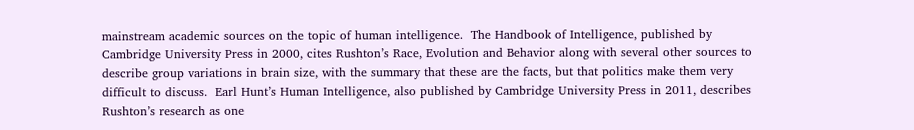mainstream academic sources on the topic of human intelligence.  The Handbook of Intelligence, published by Cambridge University Press in 2000, cites Rushton’s Race, Evolution and Behavior along with several other sources to describe group variations in brain size, with the summary that these are the facts, but that politics make them very difficult to discuss.  Earl Hunt’s Human Intelligence, also published by Cambridge University Press in 2011, describes Rushton’s research as one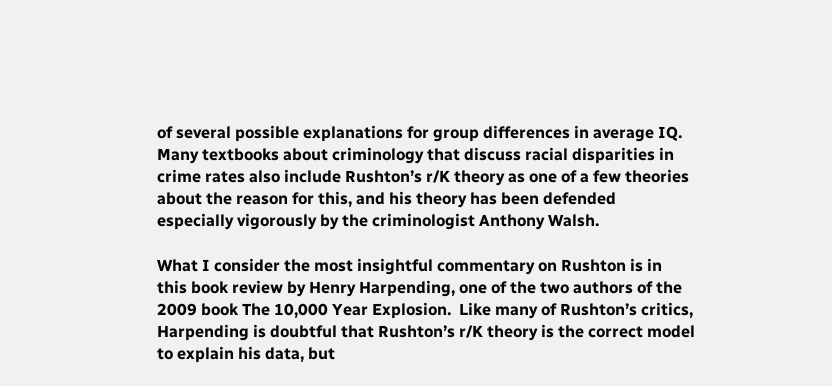of several possible explanations for group differences in average IQ.  Many textbooks about criminology that discuss racial disparities in crime rates also include Rushton’s r/K theory as one of a few theories about the reason for this, and his theory has been defended especially vigorously by the criminologist Anthony Walsh.

What I consider the most insightful commentary on Rushton is in this book review by Henry Harpending, one of the two authors of the 2009 book The 10,000 Year Explosion.  Like many of Rushton’s critics, Harpending is doubtful that Rushton’s r/K theory is the correct model to explain his data, but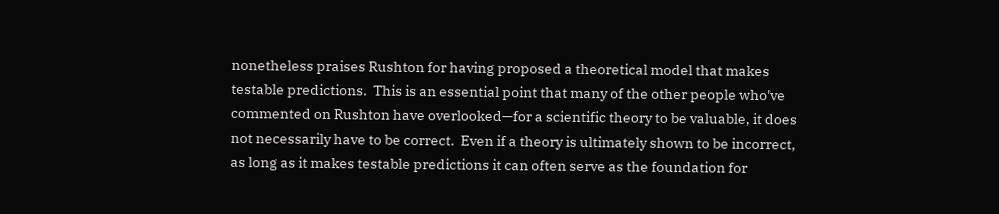nonetheless praises Rushton for having proposed a theoretical model that makes testable predictions.  This is an essential point that many of the other people who've commented on Rushton have overlooked—for a scientific theory to be valuable, it does not necessarily have to be correct.  Even if a theory is ultimately shown to be incorrect, as long as it makes testable predictions it can often serve as the foundation for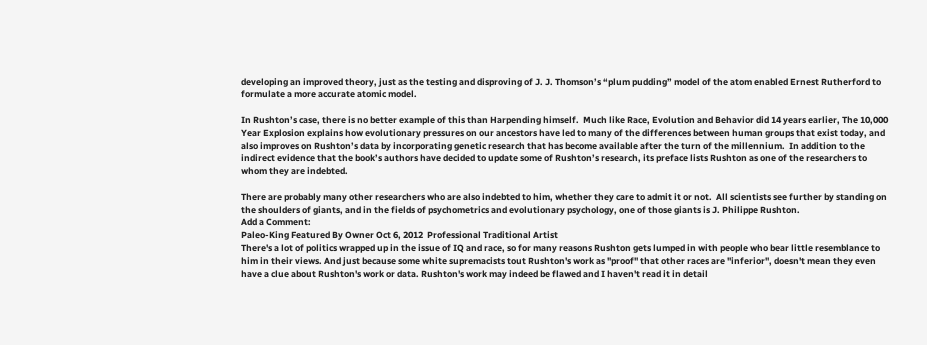developing an improved theory, just as the testing and disproving of J. J. Thomson’s “plum pudding” model of the atom enabled Ernest Rutherford to formulate a more accurate atomic model.

In Rushton’s case, there is no better example of this than Harpending himself.  Much like Race, Evolution and Behavior did 14 years earlier, The 10,000 Year Explosion explains how evolutionary pressures on our ancestors have led to many of the differences between human groups that exist today, and also improves on Rushton’s data by incorporating genetic research that has become available after the turn of the millennium.  In addition to the indirect evidence that the book’s authors have decided to update some of Rushton’s research, its preface lists Rushton as one of the researchers to whom they are indebted.

There are probably many other researchers who are also indebted to him, whether they care to admit it or not.  All scientists see further by standing on the shoulders of giants, and in the fields of psychometrics and evolutionary psychology, one of those giants is J. Philippe Rushton.
Add a Comment:
Paleo-King Featured By Owner Oct 6, 2012  Professional Traditional Artist
There's a lot of politics wrapped up in the issue of IQ and race, so for many reasons Rushton gets lumped in with people who bear little resemblance to him in their views. And just because some white supremacists tout Rushton's work as "proof" that other races are "inferior", doesn't mean they even have a clue about Rushton's work or data. Rushton's work may indeed be flawed and I haven't read it in detail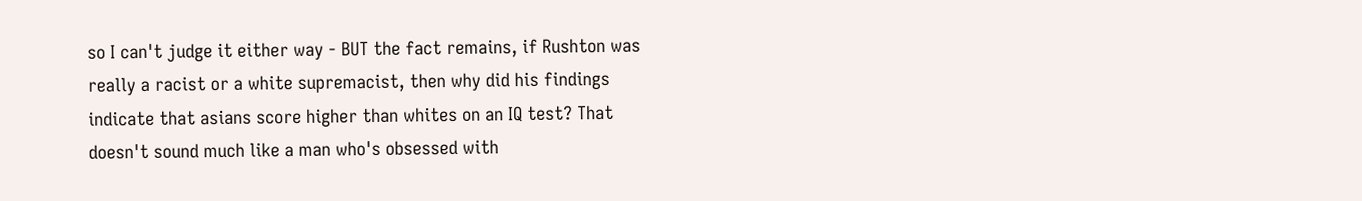so I can't judge it either way - BUT the fact remains, if Rushton was really a racist or a white supremacist, then why did his findings indicate that asians score higher than whites on an IQ test? That doesn't sound much like a man who's obsessed with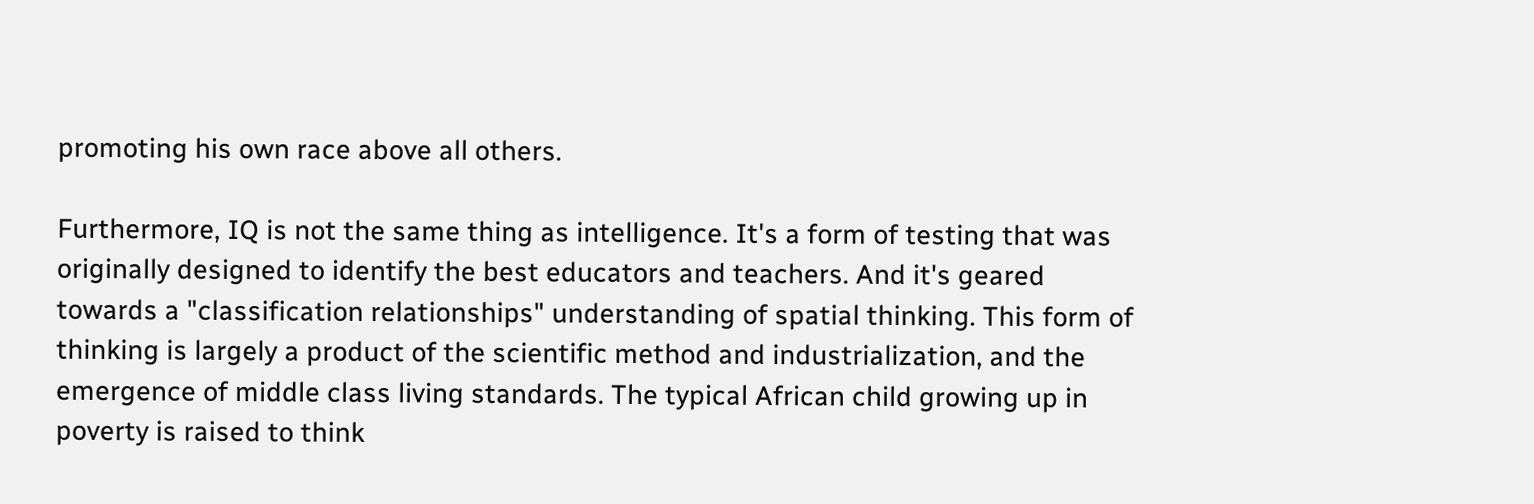promoting his own race above all others.

Furthermore, IQ is not the same thing as intelligence. It's a form of testing that was originally designed to identify the best educators and teachers. And it's geared towards a "classification relationships" understanding of spatial thinking. This form of thinking is largely a product of the scientific method and industrialization, and the emergence of middle class living standards. The typical African child growing up in poverty is raised to think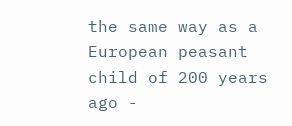the same way as a European peasant child of 200 years ago -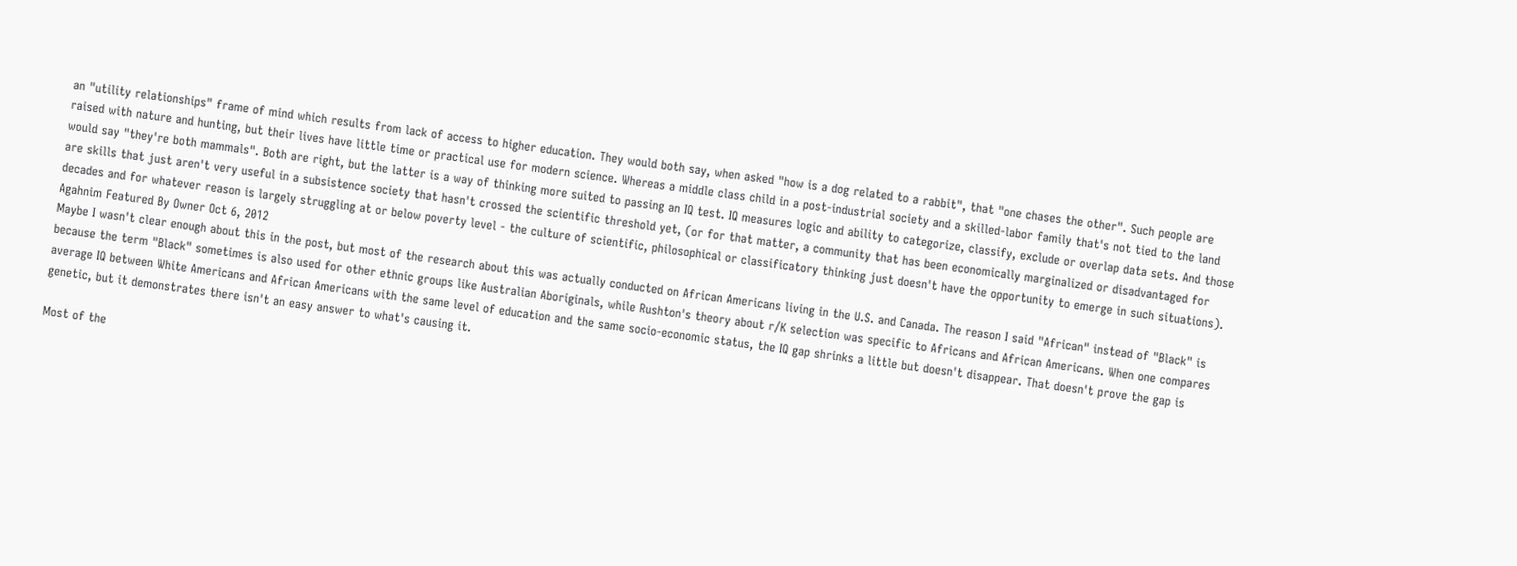an "utility relationships" frame of mind which results from lack of access to higher education. They would both say, when asked "how is a dog related to a rabbit", that "one chases the other". Such people are raised with nature and hunting, but their lives have little time or practical use for modern science. Whereas a middle class child in a post-industrial society and a skilled-labor family that's not tied to the land would say "they're both mammals". Both are right, but the latter is a way of thinking more suited to passing an IQ test. IQ measures logic and ability to categorize, classify, exclude or overlap data sets. And those are skills that just aren't very useful in a subsistence society that hasn't crossed the scientific threshold yet, (or for that matter, a community that has been economically marginalized or disadvantaged for decades and for whatever reason is largely struggling at or below poverty level - the culture of scientific, philosophical or classificatory thinking just doesn't have the opportunity to emerge in such situations).
Agahnim Featured By Owner Oct 6, 2012
Maybe I wasn't clear enough about this in the post, but most of the research about this was actually conducted on African Americans living in the U.S. and Canada. The reason I said "African" instead of "Black" is because the term "Black" sometimes is also used for other ethnic groups like Australian Aboriginals, while Rushton's theory about r/K selection was specific to Africans and African Americans. When one compares average IQ between White Americans and African Americans with the same level of education and the same socio-economic status, the IQ gap shrinks a little but doesn't disappear. That doesn't prove the gap is genetic, but it demonstrates there isn't an easy answer to what's causing it.

Most of the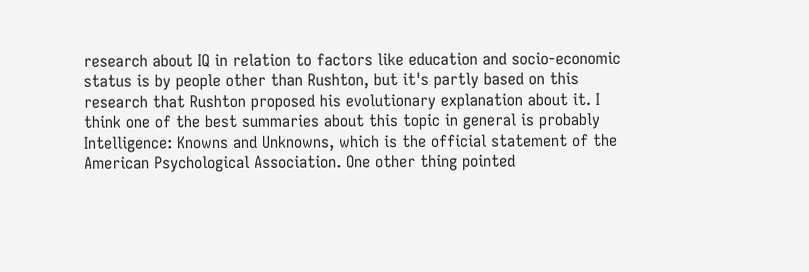research about IQ in relation to factors like education and socio-economic status is by people other than Rushton, but it's partly based on this research that Rushton proposed his evolutionary explanation about it. I think one of the best summaries about this topic in general is probably Intelligence: Knowns and Unknowns, which is the official statement of the American Psychological Association. One other thing pointed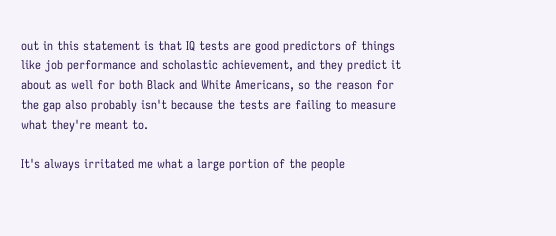out in this statement is that IQ tests are good predictors of things like job performance and scholastic achievement, and they predict it about as well for both Black and White Americans, so the reason for the gap also probably isn't because the tests are failing to measure what they're meant to.

It's always irritated me what a large portion of the people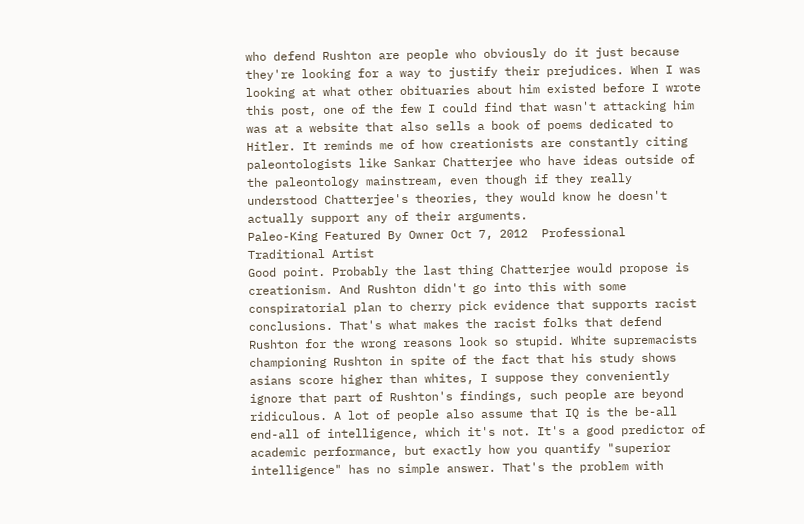who defend Rushton are people who obviously do it just because they're looking for a way to justify their prejudices. When I was looking at what other obituaries about him existed before I wrote this post, one of the few I could find that wasn't attacking him was at a website that also sells a book of poems dedicated to Hitler. It reminds me of how creationists are constantly citing paleontologists like Sankar Chatterjee who have ideas outside of the paleontology mainstream, even though if they really understood Chatterjee's theories, they would know he doesn't actually support any of their arguments.
Paleo-King Featured By Owner Oct 7, 2012  Professional Traditional Artist
Good point. Probably the last thing Chatterjee would propose is creationism. And Rushton didn't go into this with some conspiratorial plan to cherry pick evidence that supports racist conclusions. That's what makes the racist folks that defend Rushton for the wrong reasons look so stupid. White supremacists championing Rushton in spite of the fact that his study shows asians score higher than whites, I suppose they conveniently ignore that part of Rushton's findings, such people are beyond ridiculous. A lot of people also assume that IQ is the be-all end-all of intelligence, which it's not. It's a good predictor of academic performance, but exactly how you quantify "superior intelligence" has no simple answer. That's the problem with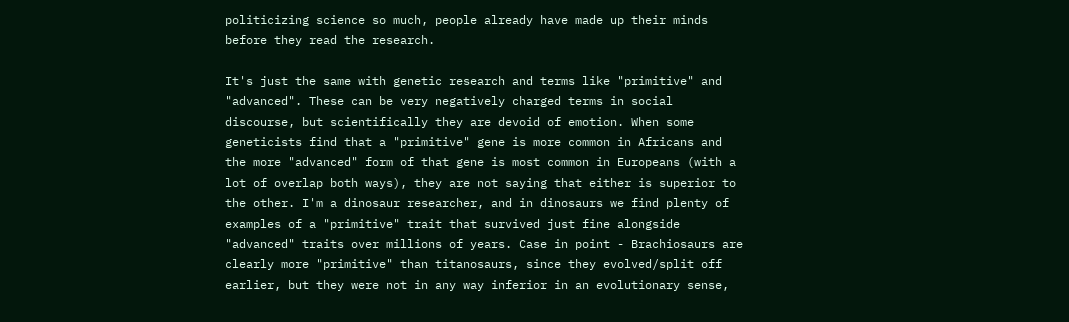politicizing science so much, people already have made up their minds before they read the research.

It's just the same with genetic research and terms like "primitive" and "advanced". These can be very negatively charged terms in social discourse, but scientifically they are devoid of emotion. When some geneticists find that a "primitive" gene is more common in Africans and the more "advanced" form of that gene is most common in Europeans (with a lot of overlap both ways), they are not saying that either is superior to the other. I'm a dinosaur researcher, and in dinosaurs we find plenty of examples of a "primitive" trait that survived just fine alongside "advanced" traits over millions of years. Case in point - Brachiosaurs are clearly more "primitive" than titanosaurs, since they evolved/split off earlier, but they were not in any way inferior in an evolutionary sense,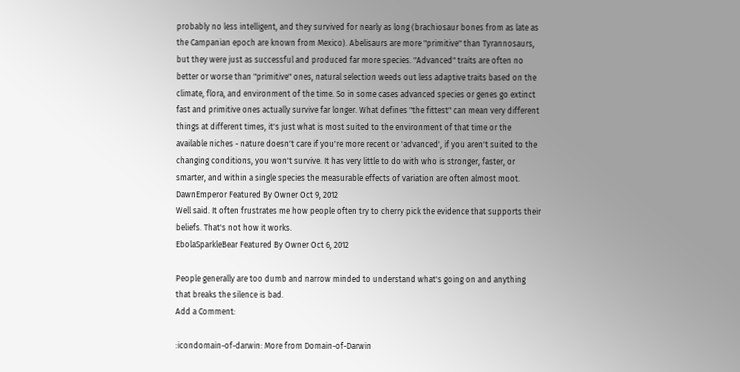probably no less intelligent, and they survived for nearly as long (brachiosaur bones from as late as the Campanian epoch are known from Mexico). Abelisaurs are more "primitive" than Tyrannosaurs, but they were just as successful and produced far more species. "Advanced" traits are often no better or worse than "primitive" ones, natural selection weeds out less adaptive traits based on the climate, flora, and environment of the time. So in some cases advanced species or genes go extinct fast and primitive ones actually survive far longer. What defines "the fittest" can mean very different things at different times, it's just what is most suited to the environment of that time or the available niches - nature doesn't care if you're more recent or 'advanced', if you aren't suited to the changing conditions, you won't survive. It has very little to do with who is stronger, faster, or smarter, and within a single species the measurable effects of variation are often almost moot.
DawnEmperor Featured By Owner Oct 9, 2012
Well said. It often frustrates me how people often try to cherry pick the evidence that supports their beliefs. That's not how it works.
EbolaSparkleBear Featured By Owner Oct 6, 2012

People generally are too dumb and narrow minded to understand what's going on and anything that breaks the silence is bad.
Add a Comment:

:icondomain-of-darwin: More from Domain-of-Darwin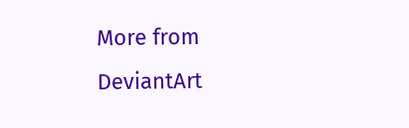More from DeviantArt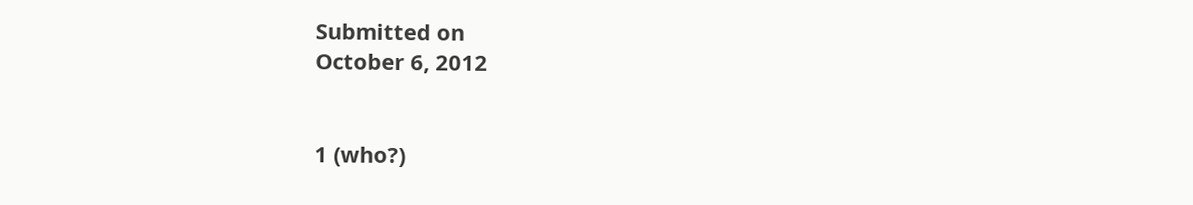Submitted on
October 6, 2012


1 (who?)